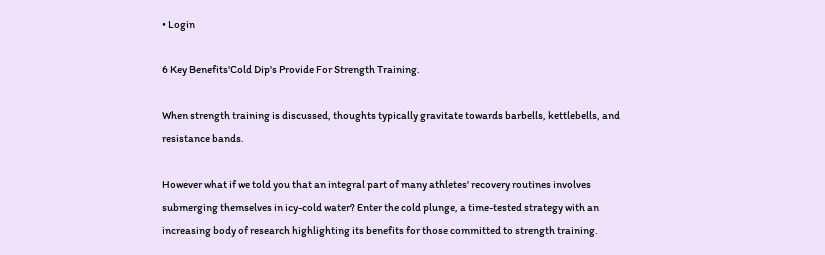• Login

6 Key Benefits'Cold Dip's Provide For Strength Training.

When strength training is discussed, thoughts typically gravitate towards barbells, kettlebells, and resistance bands.

However what if we told you that an integral part of many athletes' recovery routines involves submerging themselves in icy-cold water? Enter the cold plunge, a time-tested strategy with an increasing body of research highlighting its benefits for those committed to strength training.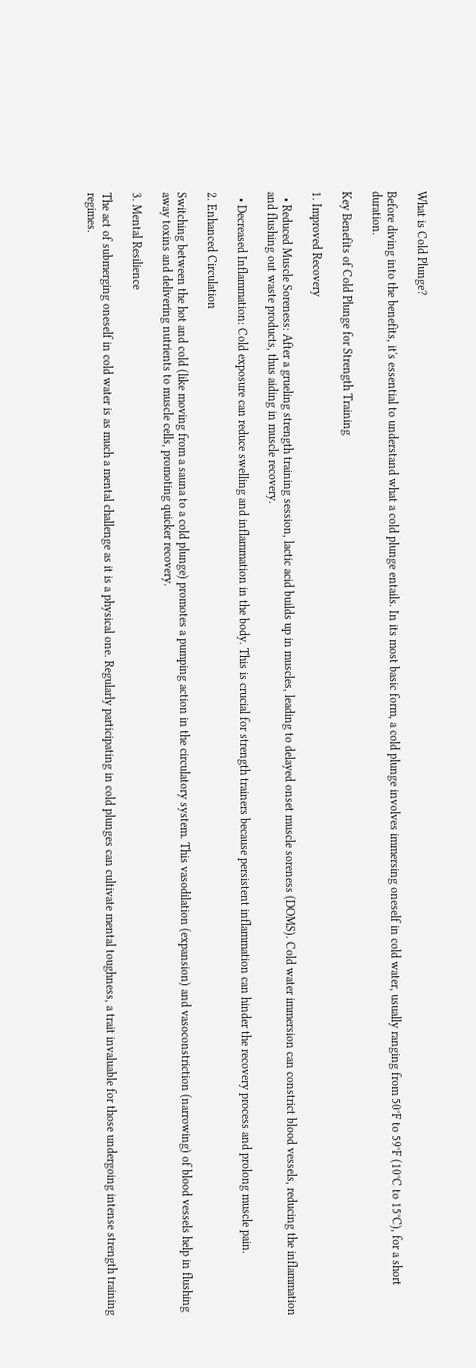What is Cold Plunge?

Before diving into the benefits, it's essential to understand what a cold plunge entails. In its most basic form, a cold plunge involves immersing oneself in cold water, usually ranging from 50°F to 59°F (10°C to 15°C), for a short duration.

Key Benefits of Cold Plunge for Strength Training

1. Improved Recovery

  • Reduced Muscle Soreness: After a grueling strength training session, lactic acid builds up in muscles, leading to delayed onset muscle soreness (DOMS). Cold water immersion can constrict blood vessels, reducing the inflammation and flushing out waste products, thus aiding in muscle recovery.

  • Decreased Inflammation: Cold exposure can reduce swelling and inflammation in the body. This is crucial for strength trainers because persistent inflammation can hinder the recovery process and prolong muscle pain.

2. Enhanced Circulation

Switching between the hot and cold (like moving from a sauna to a cold plunge) promotes a pumping action in the circulatory system. This vasodilation (expansion) and vasoconstriction (narrowing) of blood vessels help in flushing away toxins and delivering nutrients to muscle cells, promoting quicker recovery.

3. Mental Resilience

The act of submerging oneself in cold water is as much a mental challenge as it is a physical one. Regularly participating in cold plunges can cultivate mental toughness, a trait invaluable for those undergoing intense strength training regimes.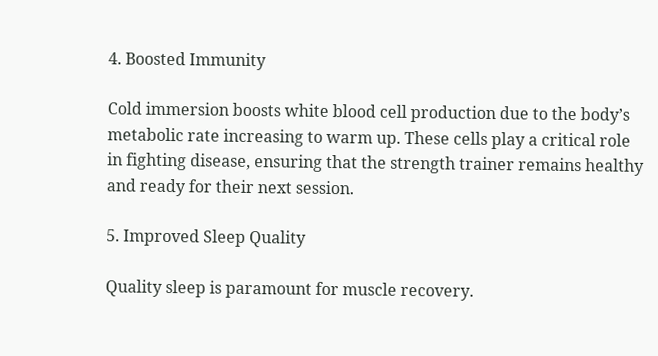4. Boosted Immunity

Cold immersion boosts white blood cell production due to the body’s metabolic rate increasing to warm up. These cells play a critical role in fighting disease, ensuring that the strength trainer remains healthy and ready for their next session.

5. Improved Sleep Quality

Quality sleep is paramount for muscle recovery.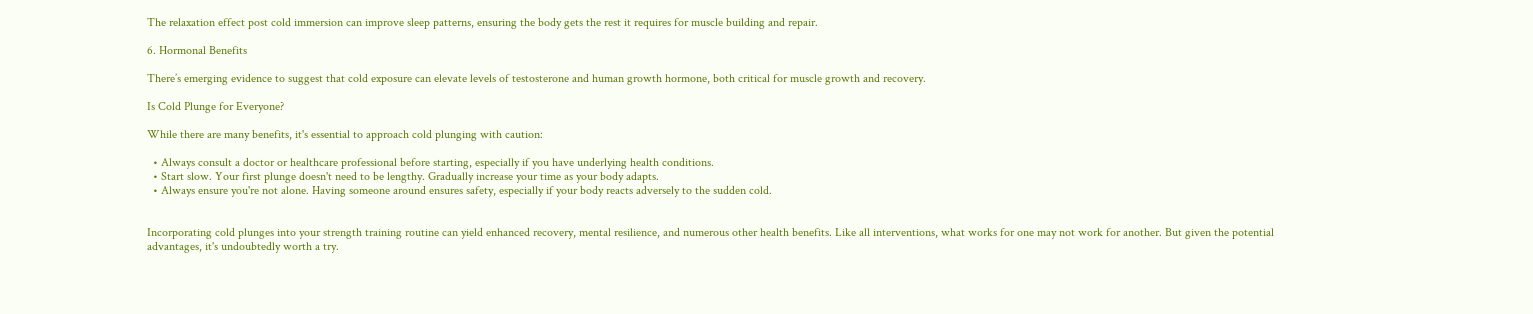The relaxation effect post cold immersion can improve sleep patterns, ensuring the body gets the rest it requires for muscle building and repair.

6. Hormonal Benefits

There’s emerging evidence to suggest that cold exposure can elevate levels of testosterone and human growth hormone, both critical for muscle growth and recovery.

Is Cold Plunge for Everyone?

While there are many benefits, it's essential to approach cold plunging with caution:

  • Always consult a doctor or healthcare professional before starting, especially if you have underlying health conditions.
  • Start slow. Your first plunge doesn't need to be lengthy. Gradually increase your time as your body adapts.
  • Always ensure you're not alone. Having someone around ensures safety, especially if your body reacts adversely to the sudden cold.


Incorporating cold plunges into your strength training routine can yield enhanced recovery, mental resilience, and numerous other health benefits. Like all interventions, what works for one may not work for another. But given the potential advantages, it's undoubtedly worth a try.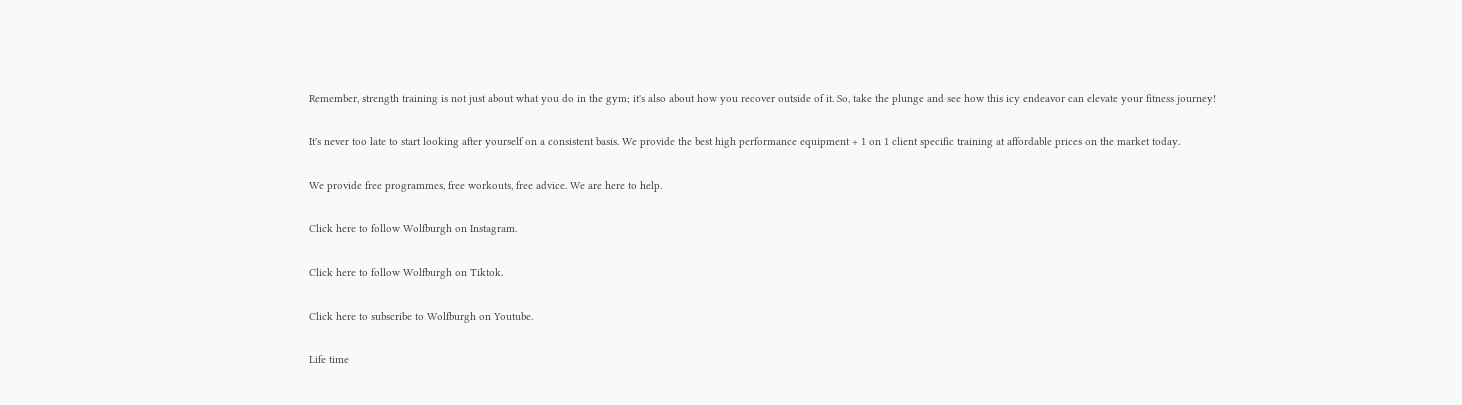Remember, strength training is not just about what you do in the gym; it's also about how you recover outside of it. So, take the plunge and see how this icy endeavor can elevate your fitness journey!

It's never too late to start looking after yourself on a consistent basis. We provide the best high performance equipment + 1 on 1 client specific training at affordable prices on the market today.

We provide free programmes, free workouts, free advice. We are here to help.

Click here to follow Wolfburgh on Instagram.

Click here to follow Wolfburgh on Tiktok.

Click here to subscribe to Wolfburgh on Youtube.

Life time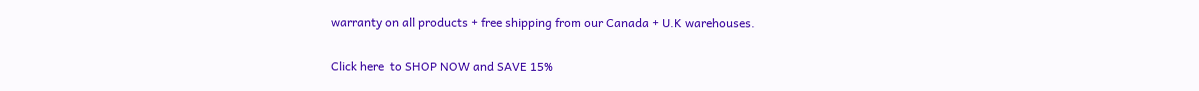warranty on all products + free shipping from our Canada + U.K warehouses.

Click here  to SHOP NOW and SAVE 15%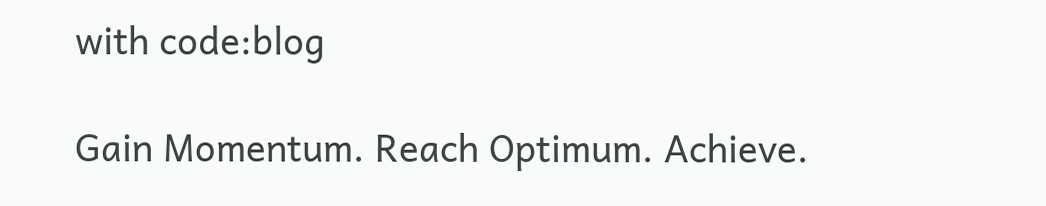with code:blog

Gain Momentum. Reach Optimum. Achieve.